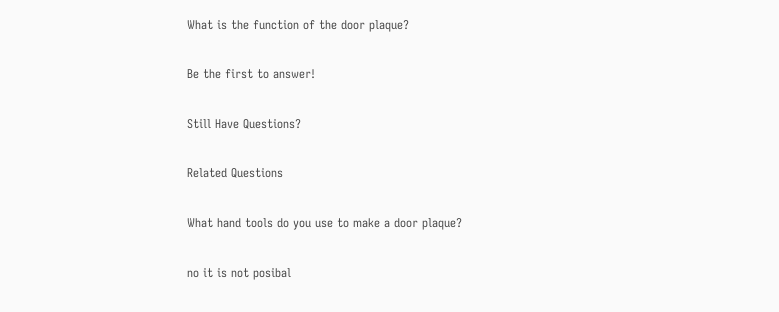What is the function of the door plaque?

Be the first to answer!

Still Have Questions?

Related Questions

What hand tools do you use to make a door plaque?

no it is not posibal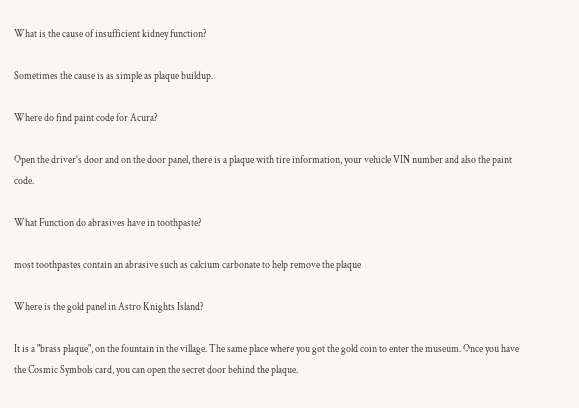What is the cause of insufficient kidney function?

Sometimes the cause is as simple as plaque buildup.

Where do find paint code for Acura?

Open the driver's door and on the door panel, there is a plaque with tire information, your vehicle VIN number and also the paint code.

What Function do abrasives have in toothpaste?

most toothpastes contain an abrasive such as calcium carbonate to help remove the plaque

Where is the gold panel in Astro Knights Island?

It is a "brass plaque", on the fountain in the village. The same place where you got the gold coin to enter the museum. Once you have the Cosmic Symbols card, you can open the secret door behind the plaque.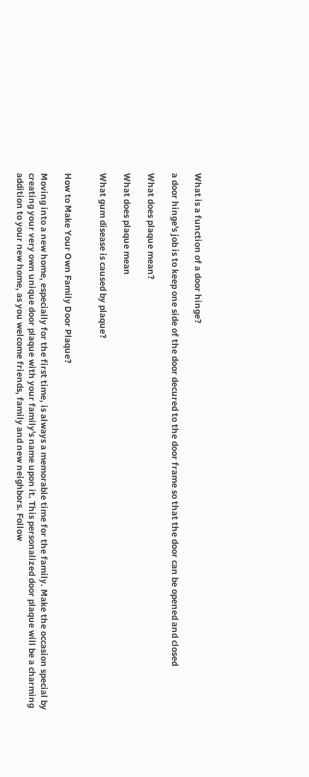What is a function of a door hinge?

a door hinge's job is to keep one side of the door decured to the door frame so that the door can be opened and closed

What does plaque mean?

What does plaque mean

What gum disease is caused by plaque?


How to Make Your Own Family Door Plaque?

Moving into a new home, especially for the first time, is always a memorable time for the family. Make the occasion special by creating your very own unique door plaque with your family's name upon it. This personalized door plaque will be a charming addition to your new home, as you welcome friends, family and new neighbors. Follow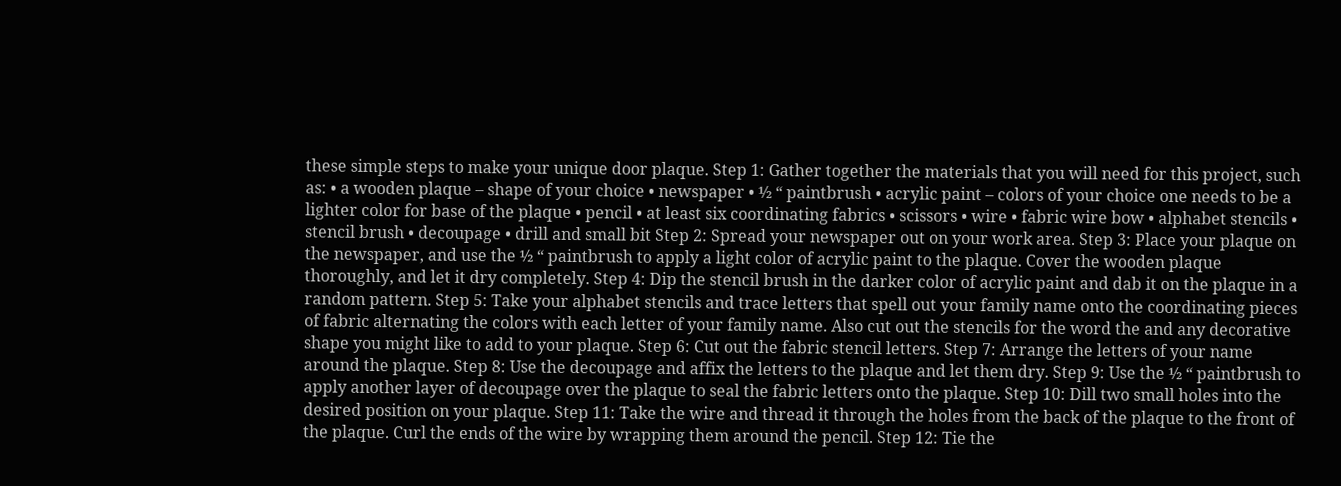these simple steps to make your unique door plaque. Step 1: Gather together the materials that you will need for this project, such as: • a wooden plaque – shape of your choice • newspaper • ½ “ paintbrush • acrylic paint – colors of your choice one needs to be a lighter color for base of the plaque • pencil • at least six coordinating fabrics • scissors • wire • fabric wire bow • alphabet stencils • stencil brush • decoupage • drill and small bit Step 2: Spread your newspaper out on your work area. Step 3: Place your plaque on the newspaper, and use the ½ “ paintbrush to apply a light color of acrylic paint to the plaque. Cover the wooden plaque thoroughly, and let it dry completely. Step 4: Dip the stencil brush in the darker color of acrylic paint and dab it on the plaque in a random pattern. Step 5: Take your alphabet stencils and trace letters that spell out your family name onto the coordinating pieces of fabric alternating the colors with each letter of your family name. Also cut out the stencils for the word the and any decorative shape you might like to add to your plaque. Step 6: Cut out the fabric stencil letters. Step 7: Arrange the letters of your name around the plaque. Step 8: Use the decoupage and affix the letters to the plaque and let them dry. Step 9: Use the ½ “ paintbrush to apply another layer of decoupage over the plaque to seal the fabric letters onto the plaque. Step 10: Dill two small holes into the desired position on your plaque. Step 11: Take the wire and thread it through the holes from the back of the plaque to the front of the plaque. Curl the ends of the wire by wrapping them around the pencil. Step 12: Tie the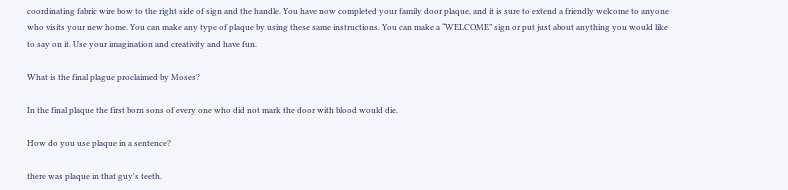coordinating fabric wire bow to the right side of sign and the handle. You have now completed your family door plaque, and it is sure to extend a friendly welcome to anyone who visits your new home. You can make any type of plaque by using these same instructions. You can make a “WELCOME” sign or put just about anything you would like to say on it. Use your imagination and creativity and have fun.

What is the final plague proclaimed by Moses?

In the final plaque the first born sons of every one who did not mark the door with blood would die.

How do you use plaque in a sentence?

there was plaque in that guy's teeth.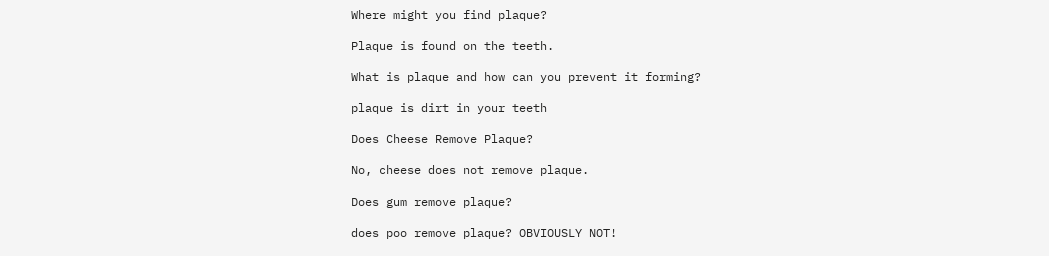Where might you find plaque?

Plaque is found on the teeth.

What is plaque and how can you prevent it forming?

plaque is dirt in your teeth

Does Cheese Remove Plaque?

No, cheese does not remove plaque.

Does gum remove plaque?

does poo remove plaque? OBVIOUSLY NOT!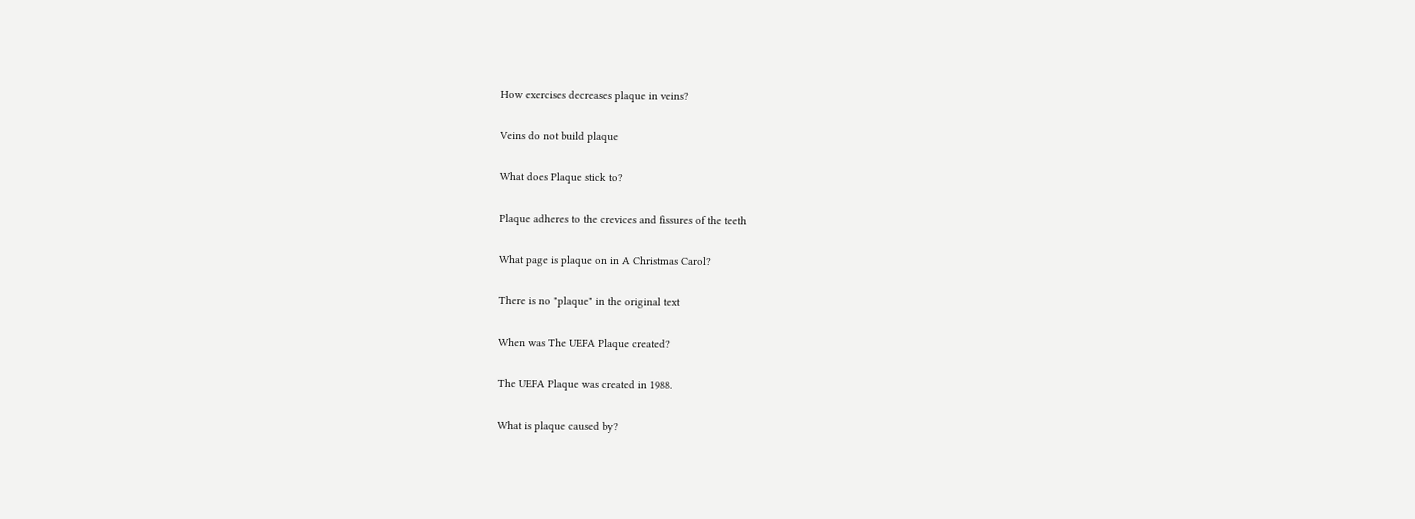How exercises decreases plaque in veins?

Veins do not build plaque

What does Plaque stick to?

Plaque adheres to the crevices and fissures of the teeth

What page is plaque on in A Christmas Carol?

There is no "plaque" in the original text

When was The UEFA Plaque created?

The UEFA Plaque was created in 1988.

What is plaque caused by?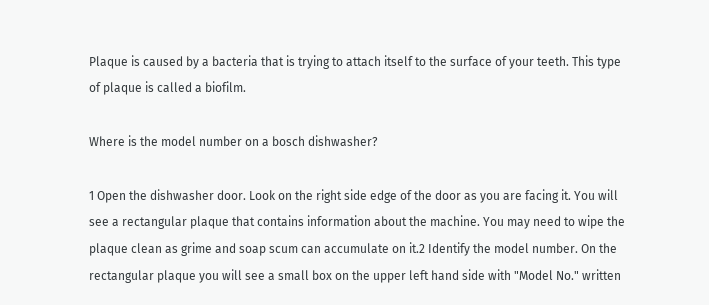Plaque is caused by a bacteria that is trying to attach itself to the surface of your teeth. This type of plaque is called a biofilm.

Where is the model number on a bosch dishwasher?

1 Open the dishwasher door. Look on the right side edge of the door as you are facing it. You will see a rectangular plaque that contains information about the machine. You may need to wipe the plaque clean as grime and soap scum can accumulate on it.2 Identify the model number. On the rectangular plaque you will see a small box on the upper left hand side with "Model No." written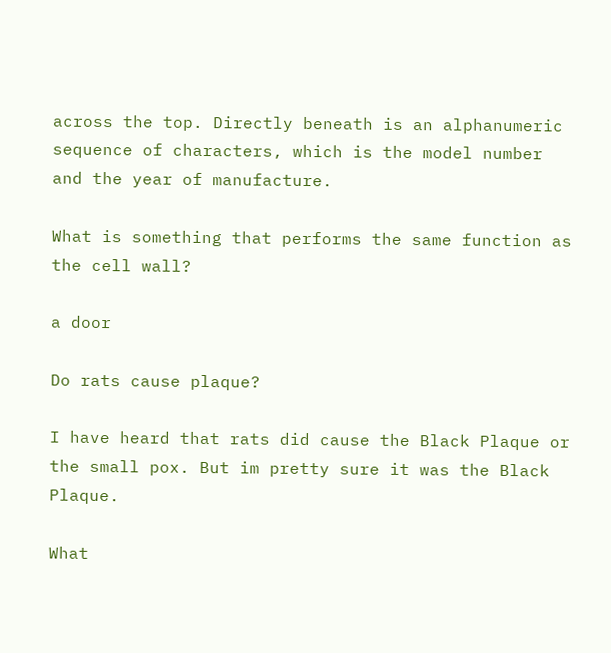across the top. Directly beneath is an alphanumeric sequence of characters, which is the model number and the year of manufacture.

What is something that performs the same function as the cell wall?

a door

Do rats cause plaque?

I have heard that rats did cause the Black Plaque or the small pox. But im pretty sure it was the Black Plaque.

What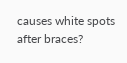causes white spots after braces?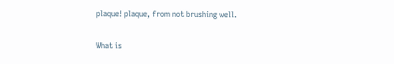plaque! plaque, from not brushing well.

What is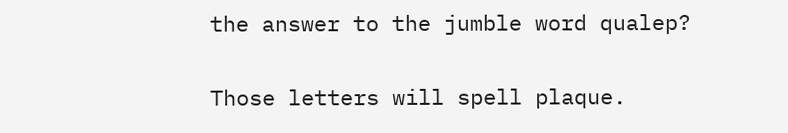the answer to the jumble word qualep?

Those letters will spell plaque.